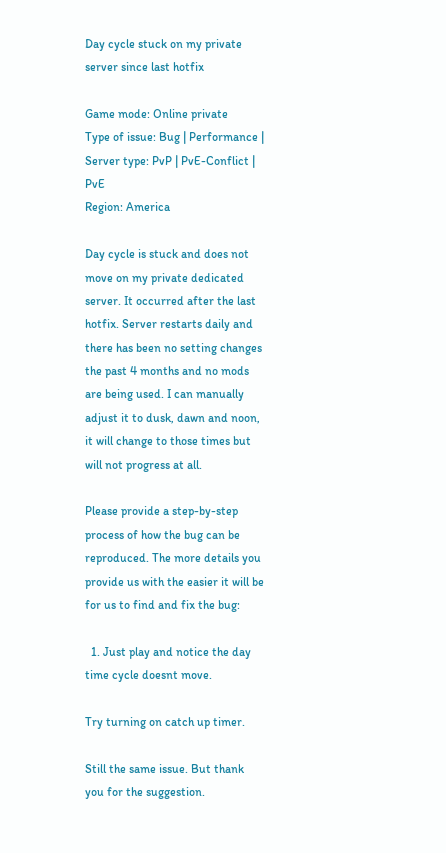Day cycle stuck on my private server since last hotfix

Game mode: Online private
Type of issue: Bug | Performance |
Server type: PvP | PvE-Conflict | PvE
Region: America

Day cycle is stuck and does not move on my private dedicated server. It occurred after the last hotfix. Server restarts daily and there has been no setting changes the past 4 months and no mods are being used. I can manually adjust it to dusk, dawn and noon, it will change to those times but will not progress at all.

Please provide a step-by-step process of how the bug can be reproduced. The more details you provide us with the easier it will be for us to find and fix the bug:

  1. Just play and notice the day time cycle doesnt move.

Try turning on catch up timer.

Still the same issue. But thank you for the suggestion.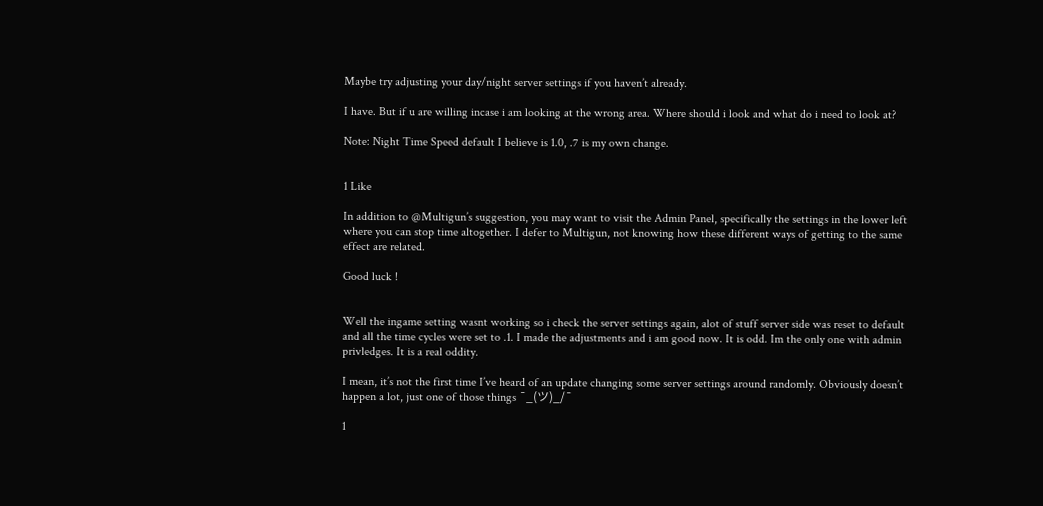Maybe try adjusting your day/night server settings if you haven’t already.

I have. But if u are willing incase i am looking at the wrong area. Where should i look and what do i need to look at?

Note: Night Time Speed default I believe is 1.0, .7 is my own change.


1 Like

In addition to @Multigun’s suggestion, you may want to visit the Admin Panel, specifically the settings in the lower left where you can stop time altogether. I defer to Multigun, not knowing how these different ways of getting to the same effect are related.

Good luck !


Well the ingame setting wasnt working so i check the server settings again, alot of stuff server side was reset to default and all the time cycles were set to .1. I made the adjustments and i am good now. It is odd. Im the only one with admin privledges. It is a real oddity.

I mean, it’s not the first time I’ve heard of an update changing some server settings around randomly. Obviously doesn’t happen a lot, just one of those things ¯_(ツ)_/¯

1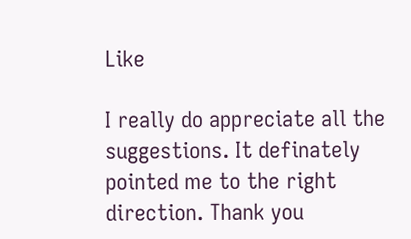Like

I really do appreciate all the suggestions. It definately pointed me to the right direction. Thank you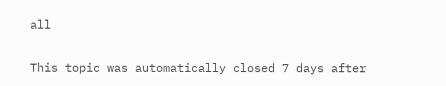all

This topic was automatically closed 7 days after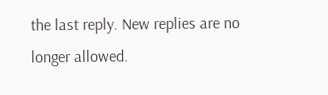the last reply. New replies are no longer allowed.